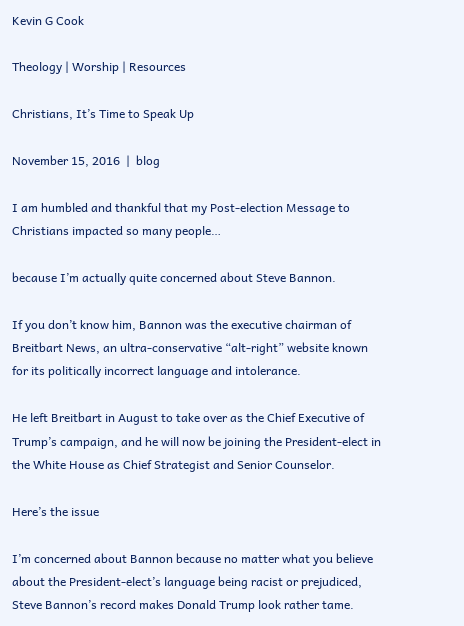Kevin G Cook

Theology | Worship | Resources

Christians, It’s Time to Speak Up

November 15, 2016  |  blog

I am humbled and thankful that my Post-election Message to Christians impacted so many people…

because I’m actually quite concerned about Steve Bannon.

If you don’t know him, Bannon was the executive chairman of Breitbart News, an ultra-conservative “alt-right” website known for its politically incorrect language and intolerance.

He left Breitbart in August to take over as the Chief Executive of Trump’s campaign, and he will now be joining the President-elect in the White House as Chief Strategist and Senior Counselor.

Here’s the issue

I’m concerned about Bannon because no matter what you believe about the President-elect’s language being racist or prejudiced, Steve Bannon’s record makes Donald Trump look rather tame.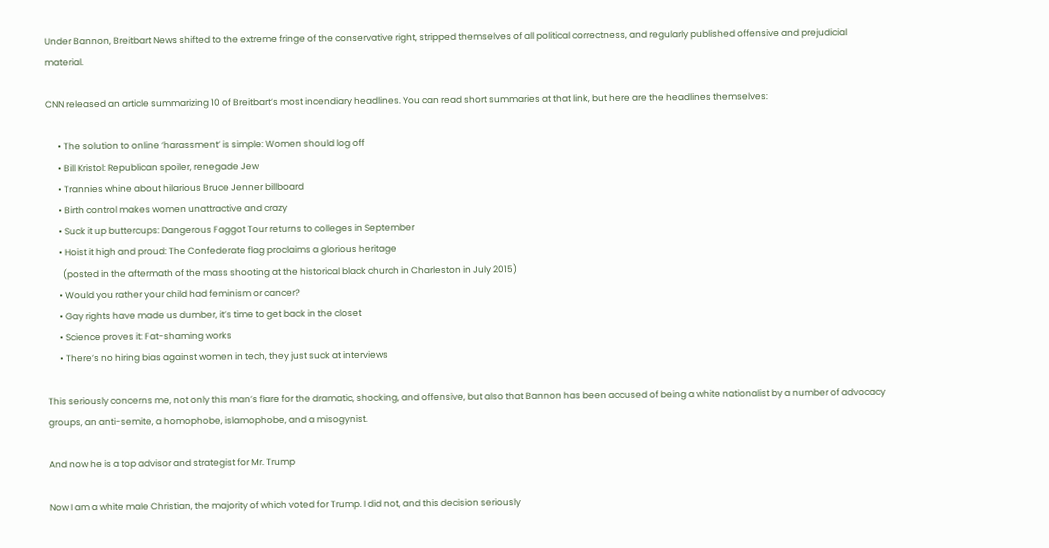Under Bannon, Breitbart News shifted to the extreme fringe of the conservative right, stripped themselves of all political correctness, and regularly published offensive and prejudicial material.

CNN released an article summarizing 10 of Breitbart’s most incendiary headlines. You can read short summaries at that link, but here are the headlines themselves:

      • The solution to online ‘harassment’ is simple: Women should log off
      • Bill Kristol: Republican spoiler, renegade Jew
      • Trannies whine about hilarious Bruce Jenner billboard
      • Birth control makes women unattractive and crazy
      • Suck it up buttercups: Dangerous Faggot Tour returns to colleges in September
      • Hoist it high and proud: The Confederate flag proclaims a glorious heritage
        (posted in the aftermath of the mass shooting at the historical black church in Charleston in July 2015)
      • Would you rather your child had feminism or cancer?
      • Gay rights have made us dumber, it’s time to get back in the closet
      • Science proves it: Fat-shaming works
      • There’s no hiring bias against women in tech, they just suck at interviews

This seriously concerns me, not only this man’s flare for the dramatic, shocking, and offensive, but also that Bannon has been accused of being a white nationalist by a number of advocacy groups, an anti-semite, a homophobe, islamophobe, and a misogynist.

And now he is a top advisor and strategist for Mr. Trump

Now I am a white male Christian, the majority of which voted for Trump. I did not, and this decision seriously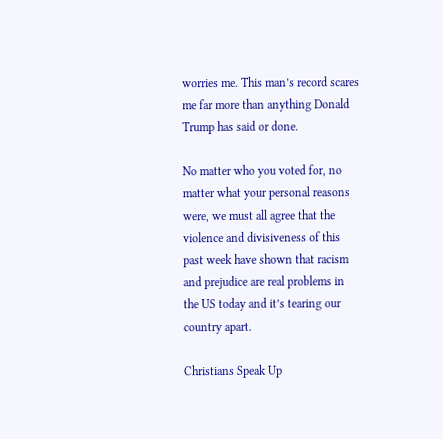worries me. This man’s record scares me far more than anything Donald Trump has said or done.

No matter who you voted for, no matter what your personal reasons were, we must all agree that the violence and divisiveness of this past week have shown that racism and prejudice are real problems in the US today and it’s tearing our country apart.

Christians Speak Up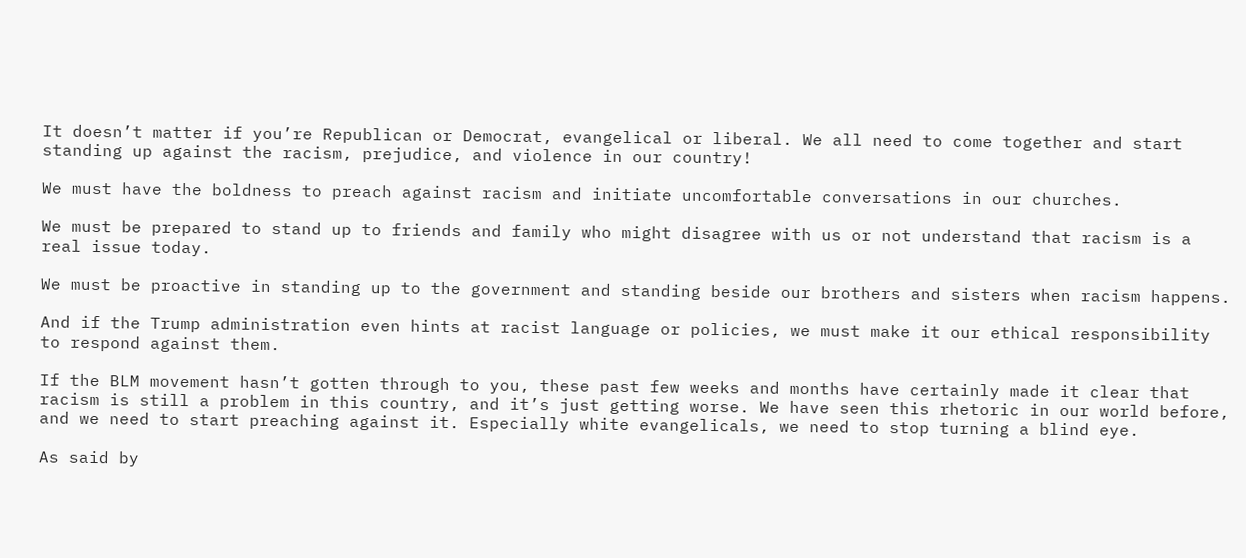It doesn’t matter if you’re Republican or Democrat, evangelical or liberal. We all need to come together and start standing up against the racism, prejudice, and violence in our country!

We must have the boldness to preach against racism and initiate uncomfortable conversations in our churches.

We must be prepared to stand up to friends and family who might disagree with us or not understand that racism is a real issue today.

We must be proactive in standing up to the government and standing beside our brothers and sisters when racism happens.

And if the Trump administration even hints at racist language or policies, we must make it our ethical responsibility to respond against them.

If the BLM movement hasn’t gotten through to you, these past few weeks and months have certainly made it clear that racism is still a problem in this country, and it’s just getting worse. We have seen this rhetoric in our world before, and we need to start preaching against it. Especially white evangelicals, we need to stop turning a blind eye.

As said by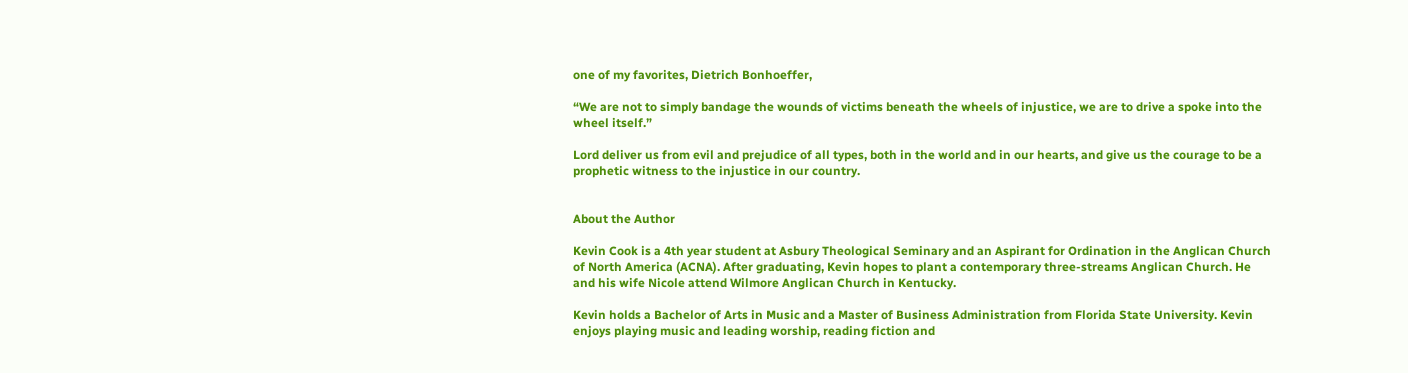one of my favorites, Dietrich Bonhoeffer,

“We are not to simply bandage the wounds of victims beneath the wheels of injustice, we are to drive a spoke into the wheel itself.”

Lord deliver us from evil and prejudice of all types, both in the world and in our hearts, and give us the courage to be a prophetic witness to the injustice in our country.


About the Author

Kevin Cook is a 4th year student at Asbury Theological Seminary and an Aspirant for Ordination in the Anglican Church of North America (ACNA). After graduating, Kevin hopes to plant a contemporary three-streams Anglican Church. He and his wife Nicole attend Wilmore Anglican Church in Kentucky.

Kevin holds a Bachelor of Arts in Music and a Master of Business Administration from Florida State University. Kevin enjoys playing music and leading worship, reading fiction and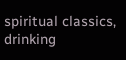spiritual classics, drinking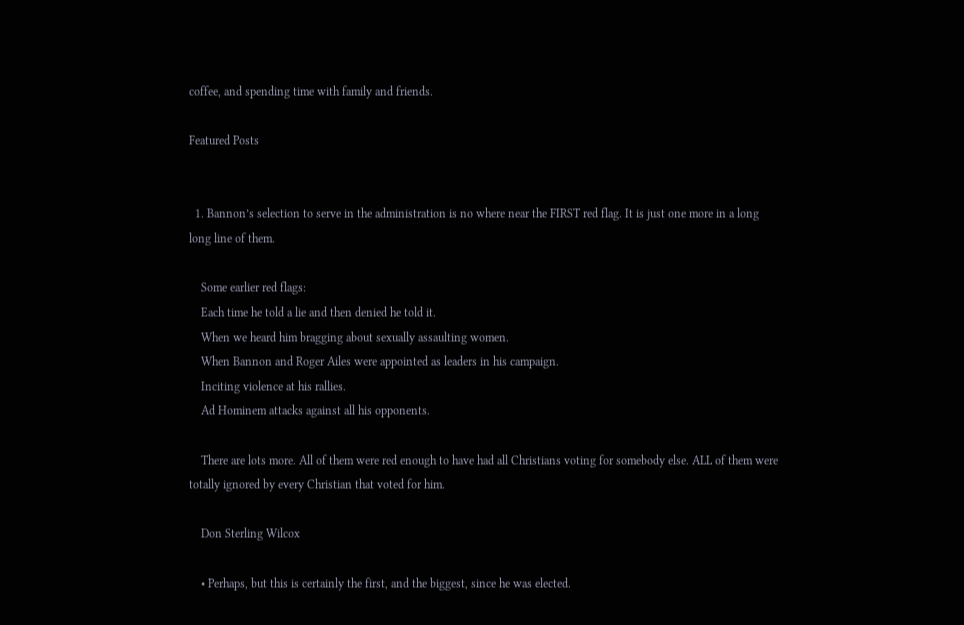coffee, and spending time with family and friends.

Featured Posts


  1. Bannon’s selection to serve in the administration is no where near the FIRST red flag. It is just one more in a long long line of them.

    Some earlier red flags:
    Each time he told a lie and then denied he told it.
    When we heard him bragging about sexually assaulting women.
    When Bannon and Roger Ailes were appointed as leaders in his campaign.
    Inciting violence at his rallies.
    Ad Hominem attacks against all his opponents.

    There are lots more. All of them were red enough to have had all Christians voting for somebody else. ALL of them were totally ignored by every Christian that voted for him.

    Don Sterling Wilcox

    • Perhaps, but this is certainly the first, and the biggest, since he was elected.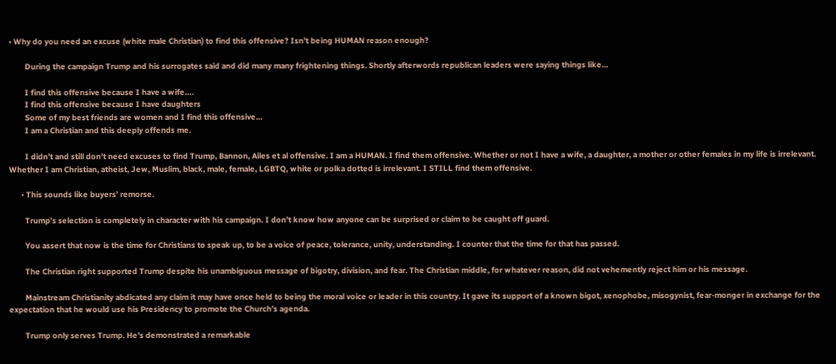• Why do you need an excuse (white male Christian) to find this offensive? Isn’t being HUMAN reason enough?

        During the campaign Trump and his surrogates said and did many many frightening things. Shortly afterwords republican leaders were saying things like…

        I find this offensive because I have a wife….
        I find this offensive because I have daughters
        Some of my best friends are women and I find this offensive…
        I am a Christian and this deeply offends me.

        I didn’t and still don’t need excuses to find Trump, Bannon, Ailes et al offensive. I am a HUMAN. I find them offensive. Whether or not I have a wife, a daughter, a mother or other females in my life is irrelevant. Whether I am Christian, atheist, Jew, Muslim, black, male, female, LGBTQ, white or polka dotted is irrelevant. I STILL find them offensive.

      • This sounds like buyers’ remorse.

        Trump’s selection is completely in character with his campaign. I don’t know how anyone can be surprised or claim to be caught off guard.

        You assert that now is the time for Christians to speak up, to be a voice of peace, tolerance, unity, understanding. I counter that the time for that has passed.

        The Christian right supported Trump despite his unambiguous message of bigotry, division, and fear. The Christian middle, for whatever reason, did not vehemently reject him or his message.

        Mainstream Christianity abdicated any claim it may have once held to being the moral voice or leader in this country. It gave its support of a known bigot, xenophobe, misogynist, fear-monger in exchange for the expectation that he would use his Presidency to promote the Church’s agenda.

        Trump only serves Trump. He’s demonstrated a remarkable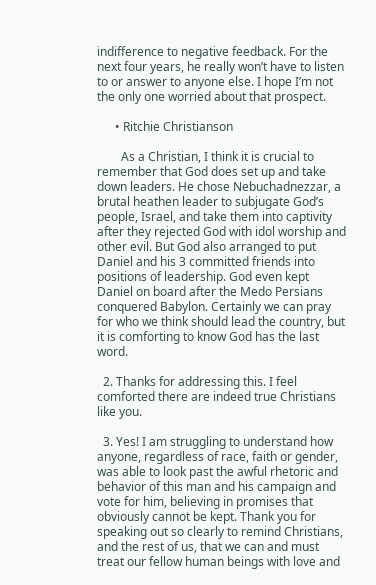indifference to negative feedback. For the next four years, he really won’t have to listen to or answer to anyone else. I hope I’m not the only one worried about that prospect.

      • Ritchie Christianson

        As a Christian, I think it is crucial to remember that God does set up and take down leaders. He chose Nebuchadnezzar, a brutal heathen leader to subjugate God’s people, Israel, and take them into captivity after they rejected God with idol worship and other evil. But God also arranged to put Daniel and his 3 committed friends into positions of leadership. God even kept Daniel on board after the Medo Persians conquered Babylon. Certainly we can pray for who we think should lead the country, but it is comforting to know God has the last word.

  2. Thanks for addressing this. I feel comforted there are indeed true Christians like you.

  3. Yes! I am struggling to understand how anyone, regardless of race, faith or gender, was able to look past the awful rhetoric and behavior of this man and his campaign and vote for him, believing in promises that obviously cannot be kept. Thank you for speaking out so clearly to remind Christians, and the rest of us, that we can and must treat our fellow human beings with love and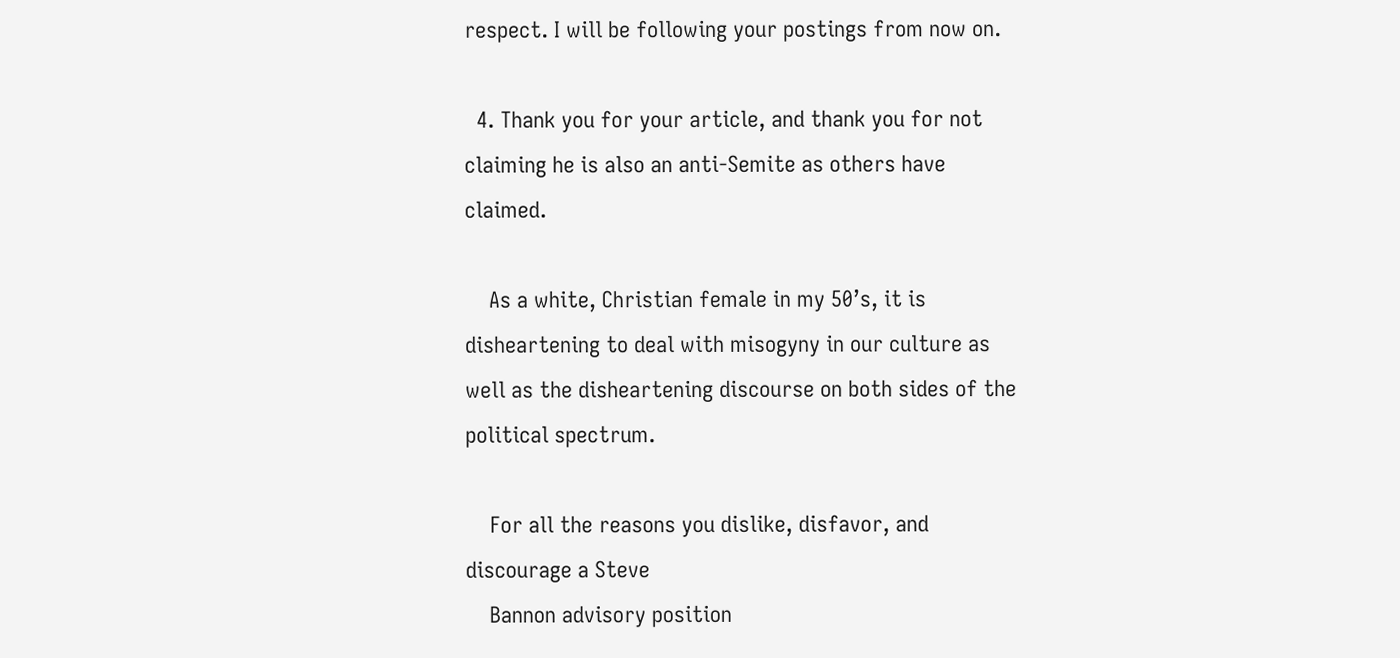respect. I will be following your postings from now on.

  4. Thank you for your article, and thank you for not claiming he is also an anti-Semite as others have claimed.

    As a white, Christian female in my 50’s, it is disheartening to deal with misogyny in our culture as well as the disheartening discourse on both sides of the political spectrum.

    For all the reasons you dislike, disfavor, and discourage a Steve
    Bannon advisory position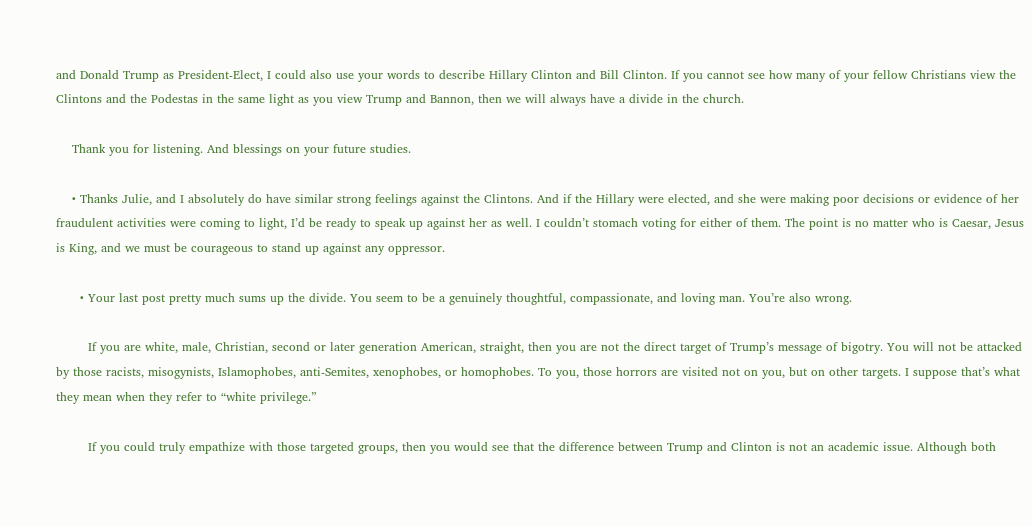and Donald Trump as President-Elect, I could also use your words to describe Hillary Clinton and Bill Clinton. If you cannot see how many of your fellow Christians view the Clintons and the Podestas in the same light as you view Trump and Bannon, then we will always have a divide in the church.

    Thank you for listening. And blessings on your future studies.

    • Thanks Julie, and I absolutely do have similar strong feelings against the Clintons. And if the Hillary were elected, and she were making poor decisions or evidence of her fraudulent activities were coming to light, I’d be ready to speak up against her as well. I couldn’t stomach voting for either of them. The point is no matter who is Caesar, Jesus is King, and we must be courageous to stand up against any oppressor.

      • Your last post pretty much sums up the divide. You seem to be a genuinely thoughtful, compassionate, and loving man. You’re also wrong.

        If you are white, male, Christian, second or later generation American, straight, then you are not the direct target of Trump’s message of bigotry. You will not be attacked by those racists, misogynists, Islamophobes, anti-Semites, xenophobes, or homophobes. To you, those horrors are visited not on you, but on other targets. I suppose that’s what they mean when they refer to “white privilege.”

        If you could truly empathize with those targeted groups, then you would see that the difference between Trump and Clinton is not an academic issue. Although both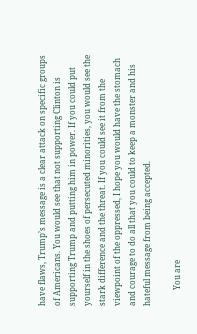have flaws, Trump’s message is a clear attack on specific groups of Americans. You would see that not supporting Clinton is supporting Trump and putting him in power. If you could put yourself in the shoes of persecuted minorities, you would see the stark difference and the threat. If you could see it from the viewpoint of the oppressed, I hope you would have the stomach and courage to do all that you could to keep a monster and his hateful message from being accepted.

        You are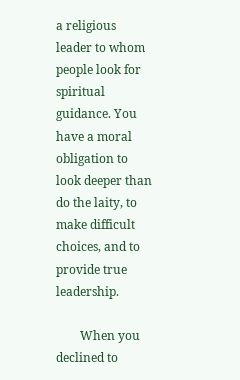a religious leader to whom people look for spiritual guidance. You have a moral obligation to look deeper than do the laity, to make difficult choices, and to provide true leadership.

        When you declined to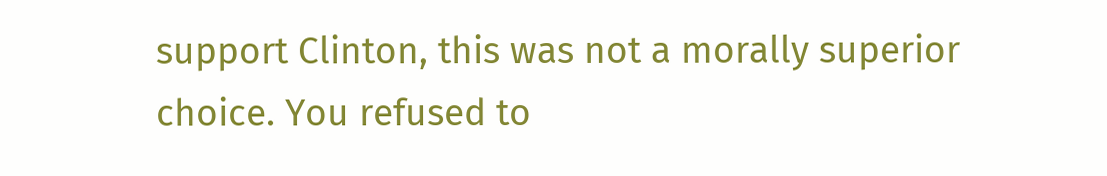support Clinton, this was not a morally superior choice. You refused to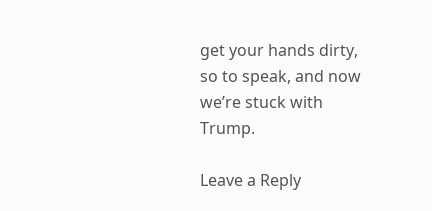get your hands dirty, so to speak, and now we’re stuck with Trump.

Leave a Reply